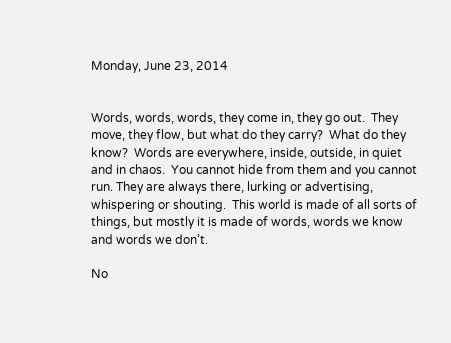Monday, June 23, 2014


Words, words, words, they come in, they go out.  They move, they flow, but what do they carry?  What do they know?  Words are everywhere, inside, outside, in quiet and in chaos.  You cannot hide from them and you cannot run. They are always there, lurking or advertising, whispering or shouting.  This world is made of all sorts of things, but mostly it is made of words, words we know and words we don’t.

No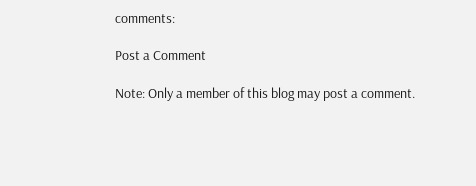comments:

Post a Comment

Note: Only a member of this blog may post a comment.